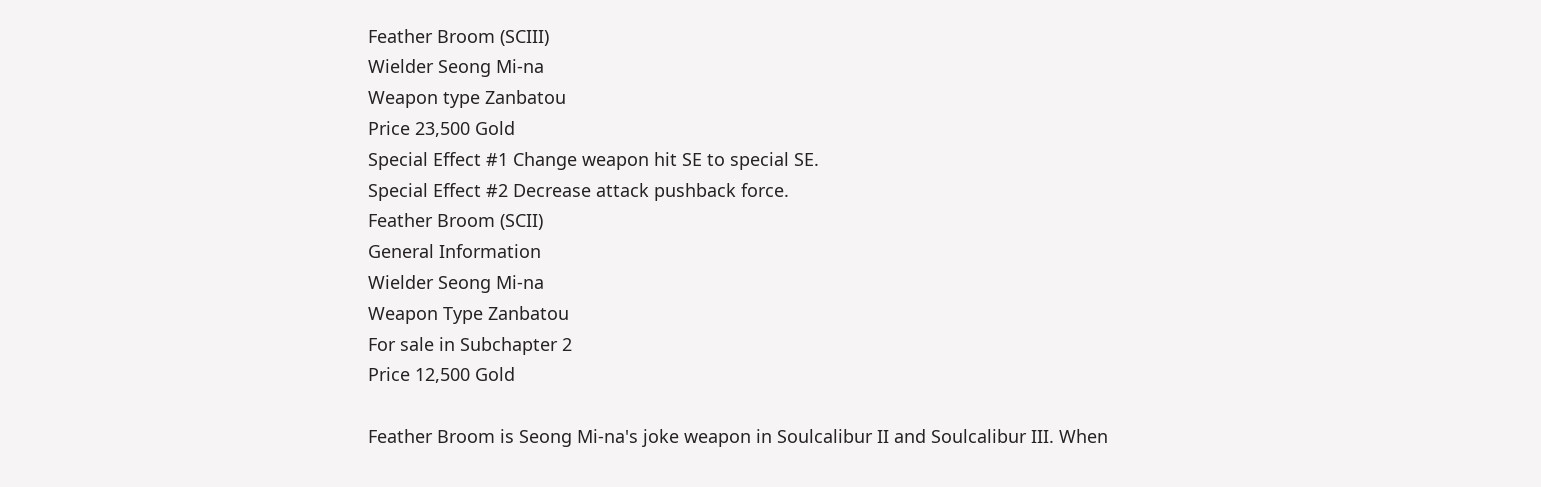Feather Broom (SCIII)
Wielder Seong Mi-na
Weapon type Zanbatou
Price 23,500 Gold
Special Effect #1 Change weapon hit SE to special SE.
Special Effect #2 Decrease attack pushback force.
Feather Broom (SCII)
General Information
Wielder Seong Mi-na
Weapon Type Zanbatou
For sale in Subchapter 2
Price 12,500 Gold

Feather Broom is Seong Mi-na's joke weapon in Soulcalibur II and Soulcalibur III. When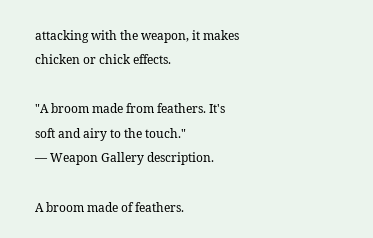attacking with the weapon, it makes chicken or chick effects.

"A broom made from feathers. It's soft and airy to the touch."
— Weapon Gallery description.

A broom made of feathers.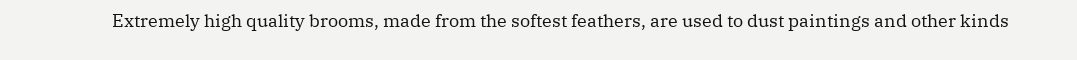Extremely high quality brooms, made from the softest feathers, are used to dust paintings and other kinds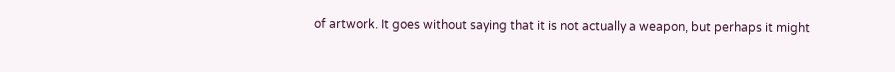of artwork. It goes without saying that it is not actually a weapon, but perhaps it might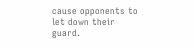cause opponents to let down their guard.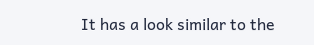It has a look similar to the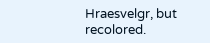Hraesvelgr, but recolored.